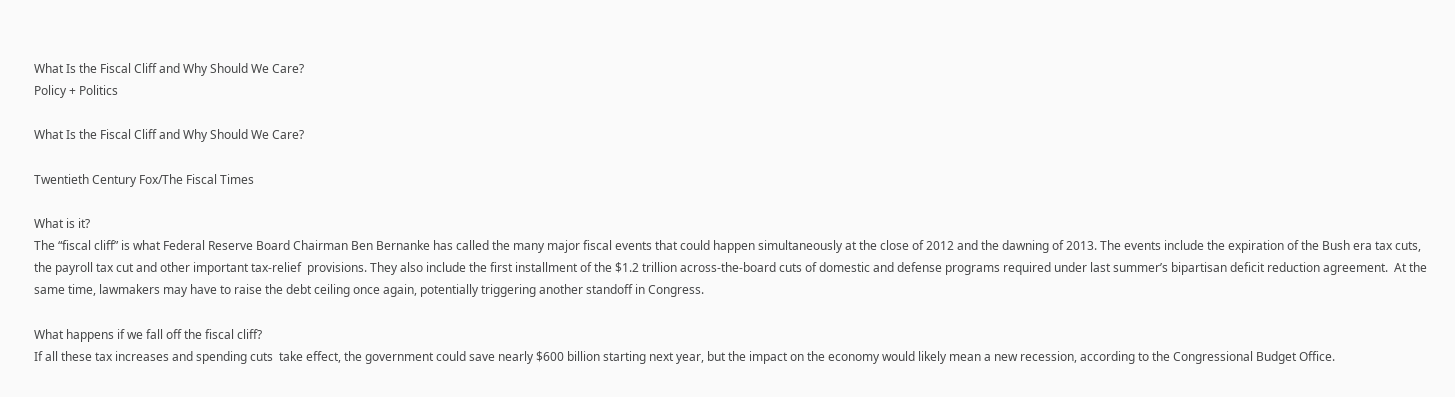What Is the Fiscal Cliff and Why Should We Care?
Policy + Politics

What Is the Fiscal Cliff and Why Should We Care?

Twentieth Century Fox/The Fiscal Times

What is it?
The “fiscal cliff” is what Federal Reserve Board Chairman Ben Bernanke has called the many major fiscal events that could happen simultaneously at the close of 2012 and the dawning of 2013. The events include the expiration of the Bush era tax cuts, the payroll tax cut and other important tax-relief  provisions. They also include the first installment of the $1.2 trillion across-the-board cuts of domestic and defense programs required under last summer’s bipartisan deficit reduction agreement.  At the same time, lawmakers may have to raise the debt ceiling once again, potentially triggering another standoff in Congress.

What happens if we fall off the fiscal cliff?
If all these tax increases and spending cuts  take effect, the government could save nearly $600 billion starting next year, but the impact on the economy would likely mean a new recession, according to the Congressional Budget Office.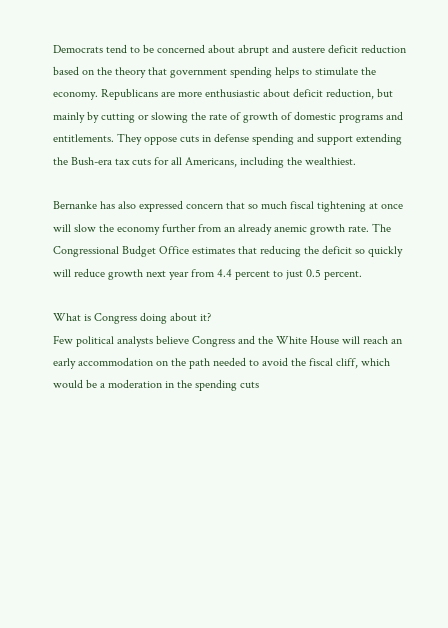Democrats tend to be concerned about abrupt and austere deficit reduction based on the theory that government spending helps to stimulate the economy. Republicans are more enthusiastic about deficit reduction, but mainly by cutting or slowing the rate of growth of domestic programs and entitlements. They oppose cuts in defense spending and support extending  the Bush-era tax cuts for all Americans, including the wealthiest.

Bernanke has also expressed concern that so much fiscal tightening at once will slow the economy further from an already anemic growth rate. The Congressional Budget Office estimates that reducing the deficit so quickly will reduce growth next year from 4.4 percent to just 0.5 percent.

What is Congress doing about it?
Few political analysts believe Congress and the White House will reach an early accommodation on the path needed to avoid the fiscal cliff, which would be a moderation in the spending cuts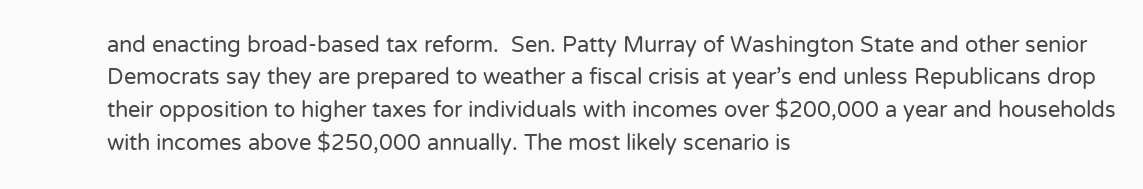and enacting broad-based tax reform.  Sen. Patty Murray of Washington State and other senior Democrats say they are prepared to weather a fiscal crisis at year’s end unless Republicans drop their opposition to higher taxes for individuals with incomes over $200,000 a year and households with incomes above $250,000 annually. The most likely scenario is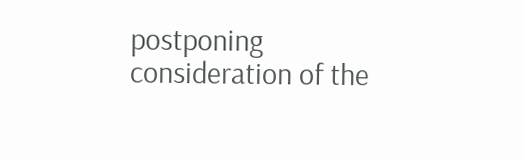postponing consideration of the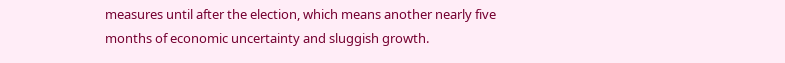measures until after the election, which means another nearly five months of economic uncertainty and sluggish growth.